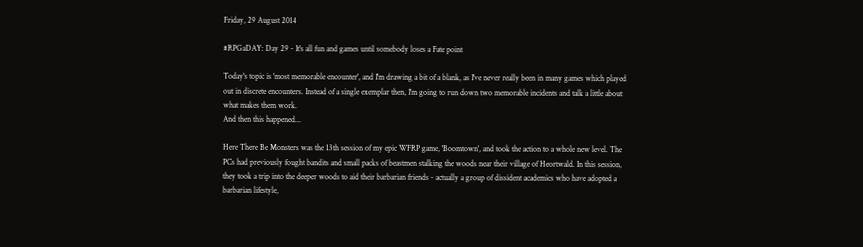Friday, 29 August 2014

#RPGaDAY: Day 29 - It's all fun and games until somebody loses a Fate point

Today's topic is 'most memorable encounter', and I'm drawing a bit of a blank, as I've never really been in many games which played out in discrete encounters. Instead of a single exemplar then, I'm going to run down two memorable incidents and talk a little about what makes them work.
And then this happened...

Here There Be Monsters was the 13th session of my epic WFRP game, 'Boomtown', and took the action to a whole new level. The PCs had previously fought bandits and small packs of beastmen stalking the woods near their village of Heortwald. In this session, they took a trip into the deeper woods to aid their barbarian friends - actually a group of dissident academics who have adopted a barbarian lifestyle,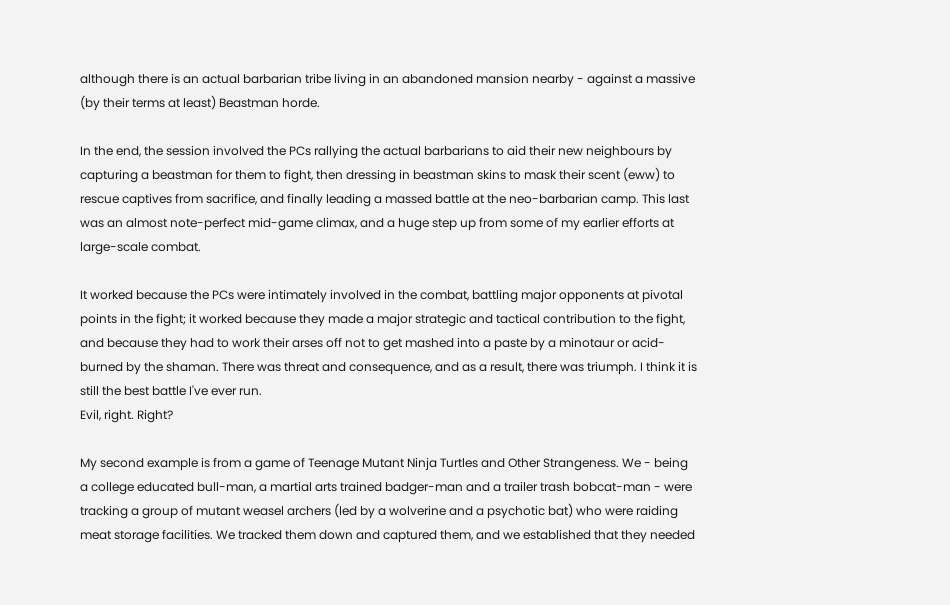although there is an actual barbarian tribe living in an abandoned mansion nearby - against a massive (by their terms at least) Beastman horde.

In the end, the session involved the PCs rallying the actual barbarians to aid their new neighbours by capturing a beastman for them to fight, then dressing in beastman skins to mask their scent (eww) to rescue captives from sacrifice, and finally leading a massed battle at the neo-barbarian camp. This last was an almost note-perfect mid-game climax, and a huge step up from some of my earlier efforts at large-scale combat.

It worked because the PCs were intimately involved in the combat, battling major opponents at pivotal points in the fight; it worked because they made a major strategic and tactical contribution to the fight, and because they had to work their arses off not to get mashed into a paste by a minotaur or acid-burned by the shaman. There was threat and consequence, and as a result, there was triumph. I think it is still the best battle I've ever run.
Evil, right. Right?

My second example is from a game of Teenage Mutant Ninja Turtles and Other Strangeness. We - being a college educated bull-man, a martial arts trained badger-man and a trailer trash bobcat-man - were tracking a group of mutant weasel archers (led by a wolverine and a psychotic bat) who were raiding meat storage facilities. We tracked them down and captured them, and we established that they needed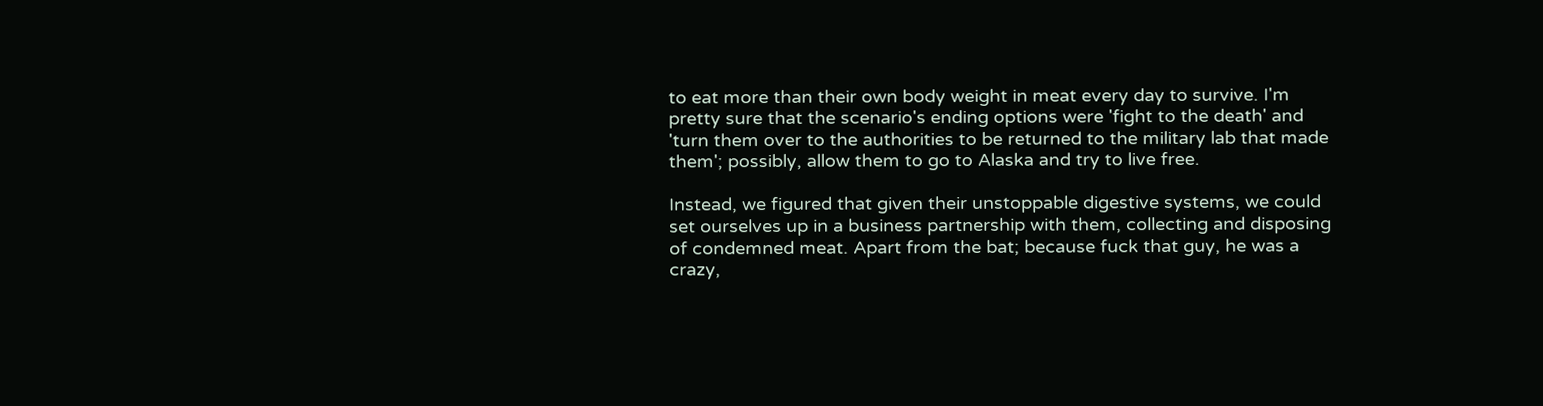to eat more than their own body weight in meat every day to survive. I'm pretty sure that the scenario's ending options were 'fight to the death' and 'turn them over to the authorities to be returned to the military lab that made them'; possibly, allow them to go to Alaska and try to live free.

Instead, we figured that given their unstoppable digestive systems, we could set ourselves up in a business partnership with them, collecting and disposing of condemned meat. Apart from the bat; because fuck that guy, he was a crazy,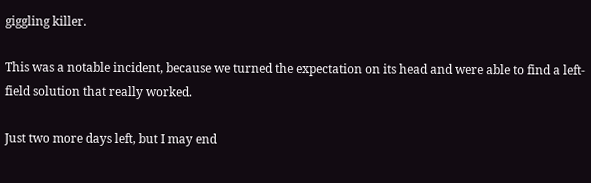giggling killer.

This was a notable incident, because we turned the expectation on its head and were able to find a left-field solution that really worked.

Just two more days left, but I may end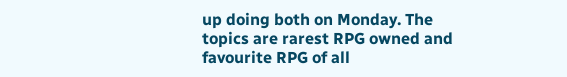up doing both on Monday. The topics are rarest RPG owned and favourite RPG of all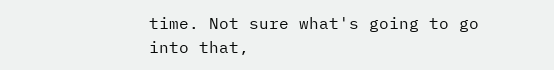time. Not sure what's going to go into that,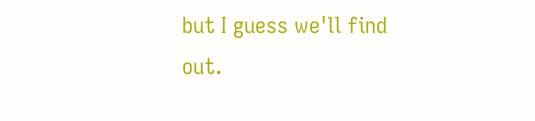but I guess we'll find out.